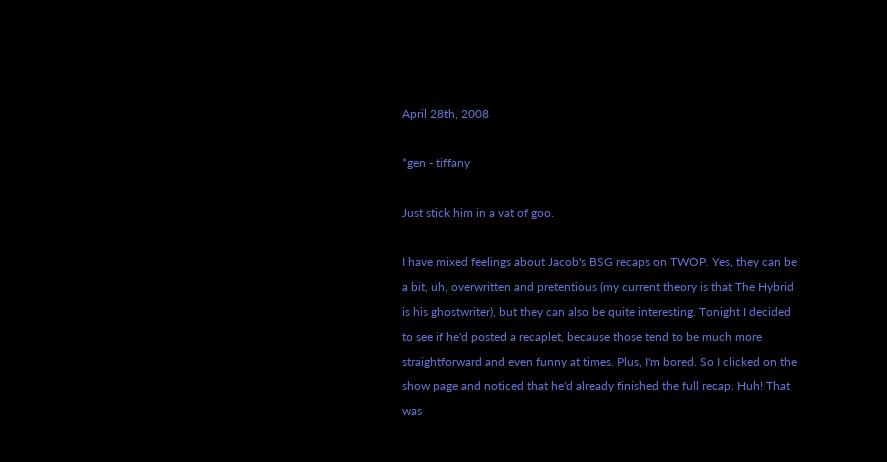April 28th, 2008

*gen - tiffany

Just stick him in a vat of goo.

I have mixed feelings about Jacob's BSG recaps on TWOP. Yes, they can be a bit, uh, overwritten and pretentious (my current theory is that The Hybrid is his ghostwriter), but they can also be quite interesting. Tonight I decided to see if he'd posted a recaplet, because those tend to be much more straightforward and even funny at times. Plus, I'm bored. So I clicked on the show page and noticed that he'd already finished the full recap. Huh! That was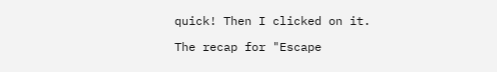quick! Then I clicked on it.

The recap for "Escape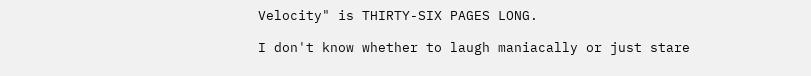Velocity" is THIRTY-SIX PAGES LONG.

I don't know whether to laugh maniacally or just stare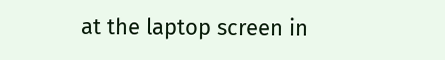at the laptop screen in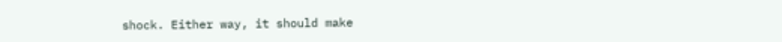shock. Either way, it should make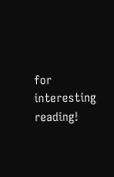for interesting reading!